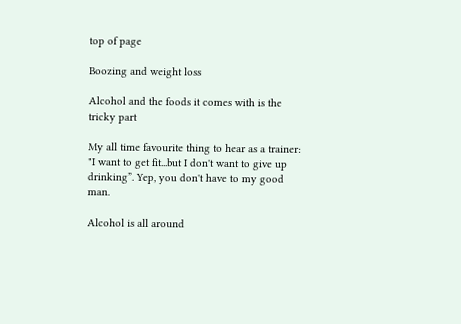top of page

Boozing and weight loss

Alcohol and the foods it comes with is the tricky part

My all time favourite thing to hear as a trainer: "I want to get fit...but I don't want to give up drinking”. Yep, you don't have to my good man.

Alcohol is all around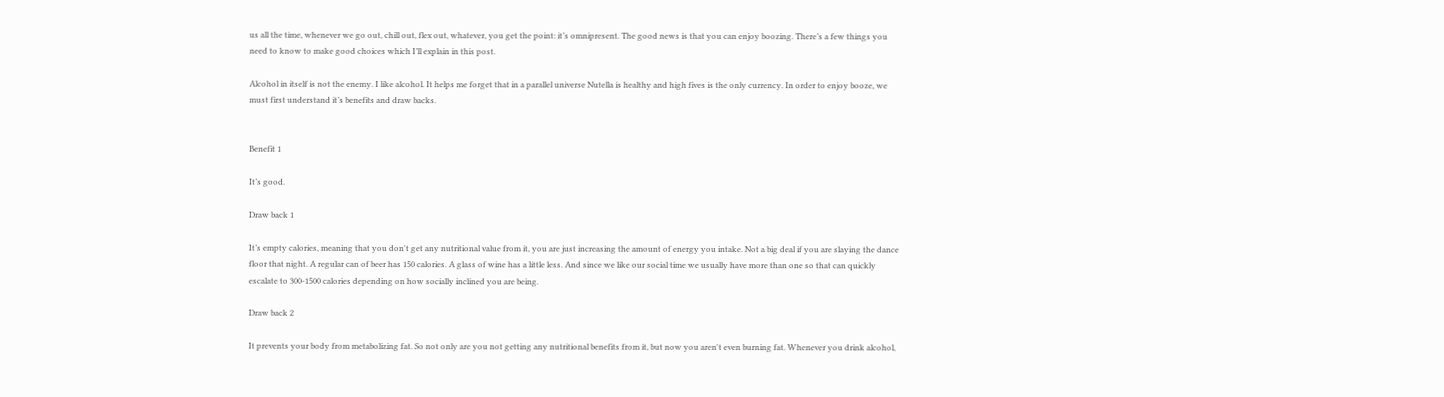us all the time, whenever we go out, chill out, flex out, whatever, you get the point: it’s omnipresent. The good news is that you can enjoy boozing. There’s a few things you need to know to make good choices which I’ll explain in this post.

Alcohol in itself is not the enemy. I like alcohol. It helps me forget that in a parallel universe Nutella is healthy and high fives is the only currency. In order to enjoy booze, we must first understand it’s benefits and draw backs.


Benefit 1

It’s good.

Draw back 1

It’s empty calories, meaning that you don't get any nutritional value from it, you are just increasing the amount of energy you intake. Not a big deal if you are slaying the dance floor that night. A regular can of beer has 150 calories. A glass of wine has a little less. And since we like our social time we usually have more than one so that can quickly escalate to 300-1500 calories depending on how socially inclined you are being.

Draw back 2

It prevents your body from metabolizing fat. So not only are you not getting any nutritional benefits from it, but now you aren't even burning fat. Whenever you drink alcohol,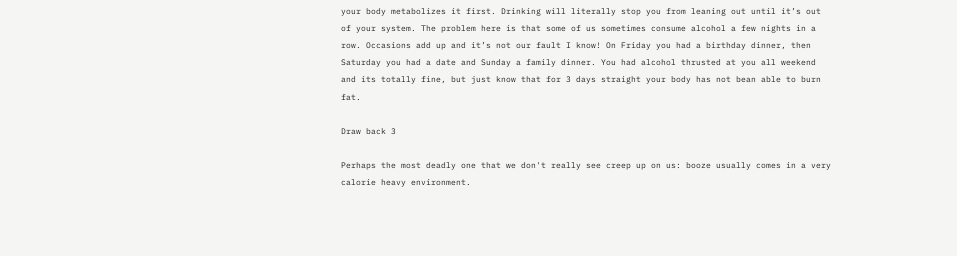your body metabolizes it first. Drinking will literally stop you from leaning out until it’s out of your system. The problem here is that some of us sometimes consume alcohol a few nights in a row. Occasions add up and it’s not our fault I know! On Friday you had a birthday dinner, then Saturday you had a date and Sunday a family dinner. You had alcohol thrusted at you all weekend and its totally fine, but just know that for 3 days straight your body has not bean able to burn fat.

Draw back 3

Perhaps the most deadly one that we don't really see creep up on us: booze usually comes in a very calorie heavy environment.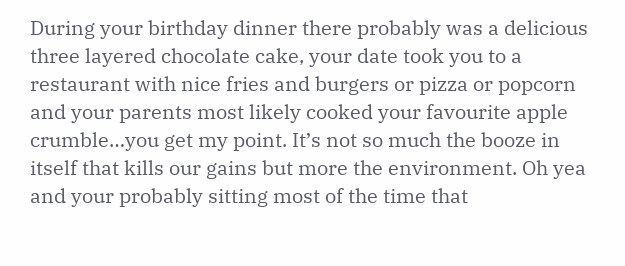During your birthday dinner there probably was a delicious three layered chocolate cake, your date took you to a restaurant with nice fries and burgers or pizza or popcorn and your parents most likely cooked your favourite apple crumble…you get my point. It’s not so much the booze in itself that kills our gains but more the environment. Oh yea and your probably sitting most of the time that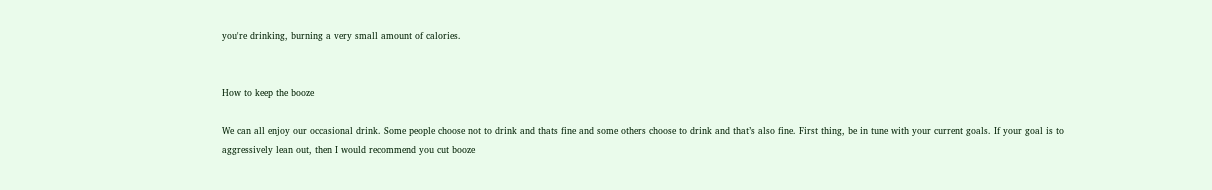you're drinking, burning a very small amount of calories.


How to keep the booze

We can all enjoy our occasional drink. Some people choose not to drink and thats fine and some others choose to drink and that’s also fine. First thing, be in tune with your current goals. If your goal is to aggressively lean out, then I would recommend you cut booze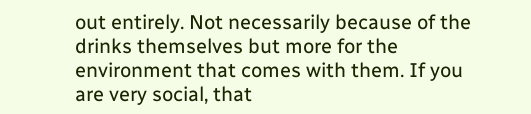out entirely. Not necessarily because of the drinks themselves but more for the environment that comes with them. If you are very social, that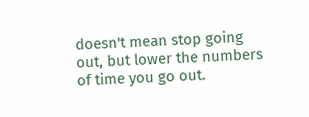doesn't mean stop going out, but lower the numbers of time you go out.